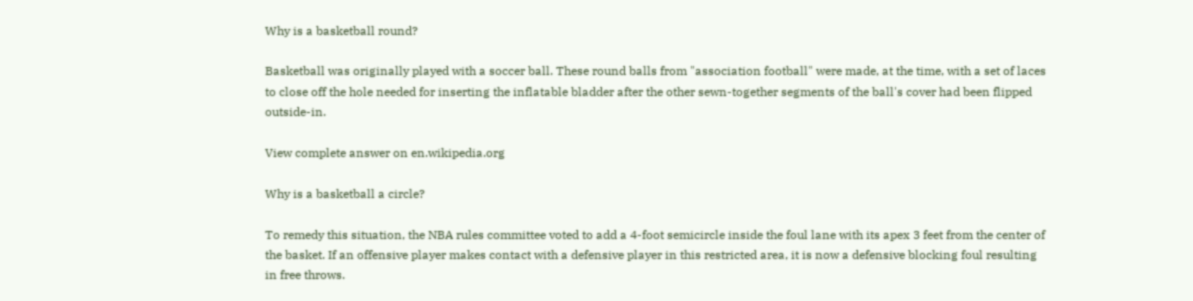Why is a basketball round?

Basketball was originally played with a soccer ball. These round balls from "association football" were made, at the time, with a set of laces to close off the hole needed for inserting the inflatable bladder after the other sewn-together segments of the ball's cover had been flipped outside-in.

View complete answer on en.wikipedia.org

Why is a basketball a circle?

To remedy this situation, the NBA rules committee voted to add a 4-foot semicircle inside the foul lane with its apex 3 feet from the center of the basket. If an offensive player makes contact with a defensive player in this restricted area, it is now a defensive blocking foul resulting in free throws.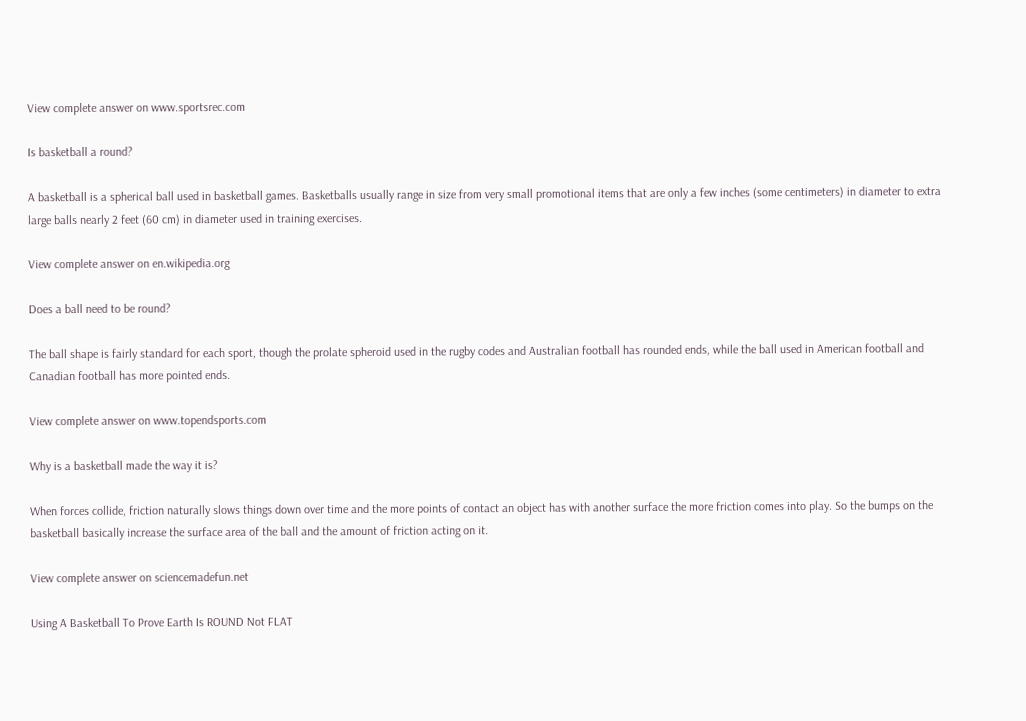View complete answer on www.sportsrec.com

Is basketball a round?

A basketball is a spherical ball used in basketball games. Basketballs usually range in size from very small promotional items that are only a few inches (some centimeters) in diameter to extra large balls nearly 2 feet (60 cm) in diameter used in training exercises.

View complete answer on en.wikipedia.org

Does a ball need to be round?

The ball shape is fairly standard for each sport, though the prolate spheroid used in the rugby codes and Australian football has rounded ends, while the ball used in American football and Canadian football has more pointed ends.

View complete answer on www.topendsports.com

Why is a basketball made the way it is?

When forces collide, friction naturally slows things down over time and the more points of contact an object has with another surface the more friction comes into play. So the bumps on the basketball basically increase the surface area of the ball and the amount of friction acting on it.

View complete answer on sciencemadefun.net

Using A Basketball To Prove Earth Is ROUND Not FLAT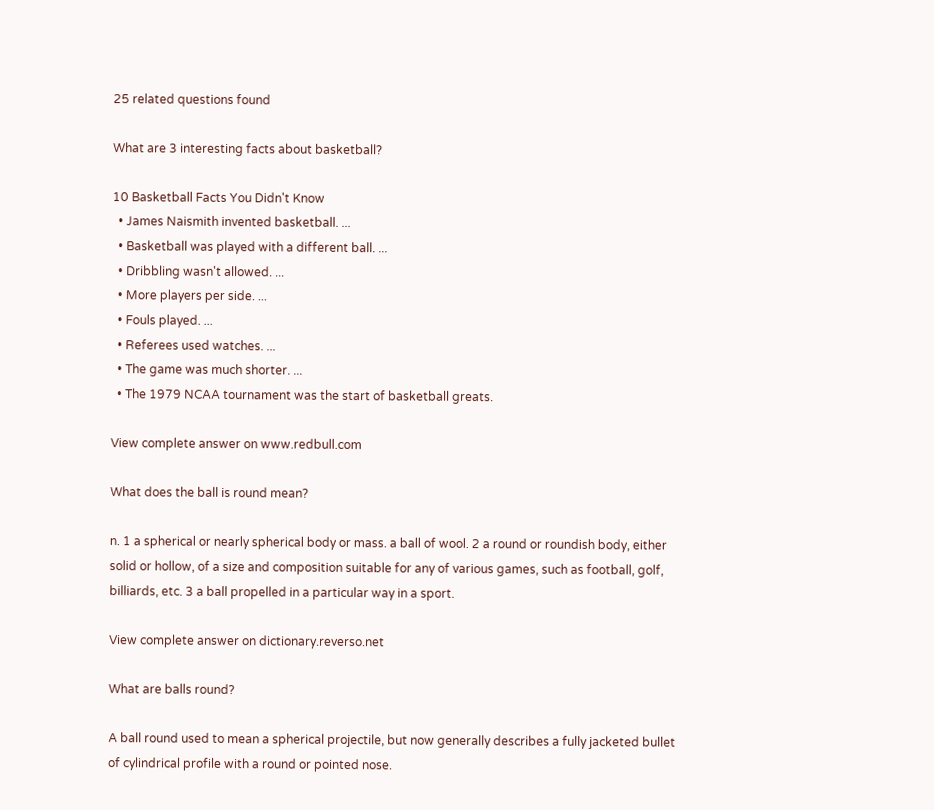25 related questions found

What are 3 interesting facts about basketball?

10 Basketball Facts You Didn't Know
  • James Naismith invented basketball. ...
  • Basketball was played with a different ball. ...
  • Dribbling wasn't allowed. ...
  • More players per side. ...
  • Fouls played. ...
  • Referees used watches. ...
  • The game was much shorter. ...
  • The 1979 NCAA tournament was the start of basketball greats.

View complete answer on www.redbull.com

What does the ball is round mean?

n. 1 a spherical or nearly spherical body or mass. a ball of wool. 2 a round or roundish body, either solid or hollow, of a size and composition suitable for any of various games, such as football, golf, billiards, etc. 3 a ball propelled in a particular way in a sport.

View complete answer on dictionary.reverso.net

What are balls round?

A ball round used to mean a spherical projectile, but now generally describes a fully jacketed bullet of cylindrical profile with a round or pointed nose.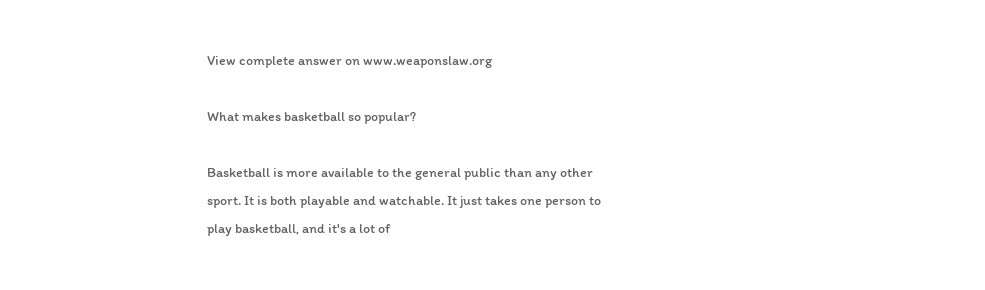View complete answer on www.weaponslaw.org

What makes basketball so popular?

Basketball is more available to the general public than any other sport. It is both playable and watchable. It just takes one person to play basketball, and it's a lot of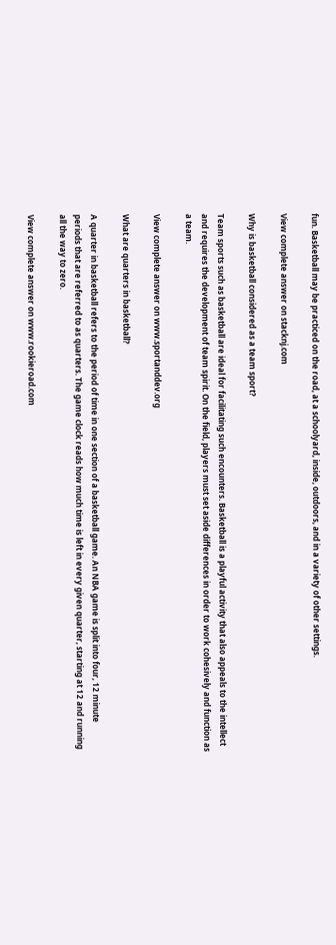fun. Basketball may be practiced on the road, at a schoolyard, inside, outdoors, and in a variety of other settings.

View complete answer on stacknj.com

Why is basketball considered as a team sport?

Team sports such as basketball are ideal for facilitating such encounters. Basketball is a playful activity that also appeals to the intellect and requires the development of team spirit. On the field, players must set aside differences in order to work cohesively and function as a team.

View complete answer on www.sportanddev.org

What are quarters in basketball?

A quarter in basketball refers to the period of time in one section of a basketball game. An NBA game is split into four, 12 minute periods that are referred to as quarters. The game clock reads how much time is left in every given quarter, starting at 12 and running all the way to zero.

View complete answer on www.rookieroad.com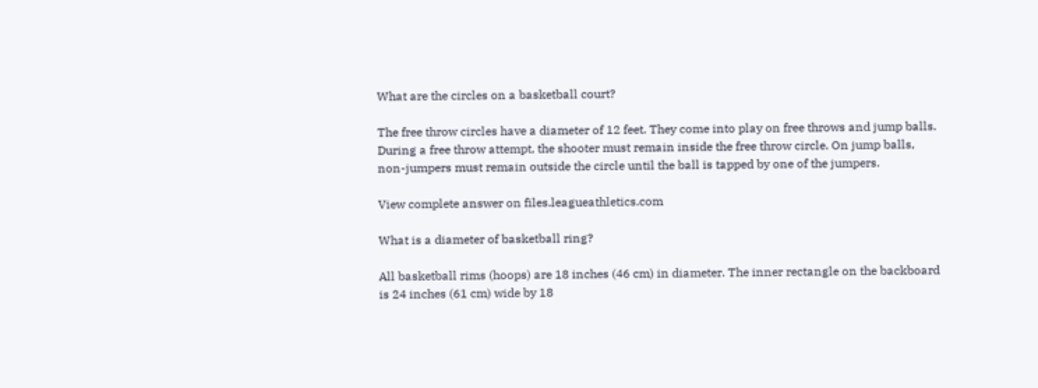What are the circles on a basketball court?

The free throw circles have a diameter of 12 feet. They come into play on free throws and jump balls. During a free throw attempt, the shooter must remain inside the free throw circle. On jump balls, non-jumpers must remain outside the circle until the ball is tapped by one of the jumpers.

View complete answer on files.leagueathletics.com

What is a diameter of basketball ring?

All basketball rims (hoops) are 18 inches (46 cm) in diameter. The inner rectangle on the backboard is 24 inches (61 cm) wide by 18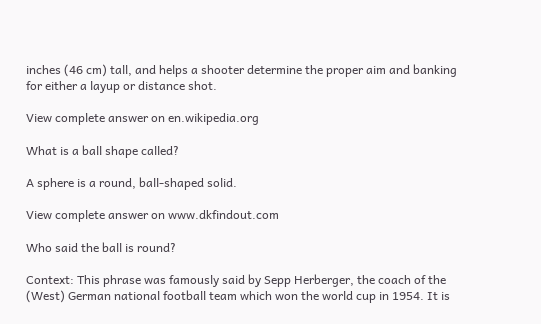inches (46 cm) tall, and helps a shooter determine the proper aim and banking for either a layup or distance shot.

View complete answer on en.wikipedia.org

What is a ball shape called?

A sphere is a round, ball-shaped solid.

View complete answer on www.dkfindout.com

Who said the ball is round?

Context: This phrase was famously said by Sepp Herberger, the coach of the (West) German national football team which won the world cup in 1954. It is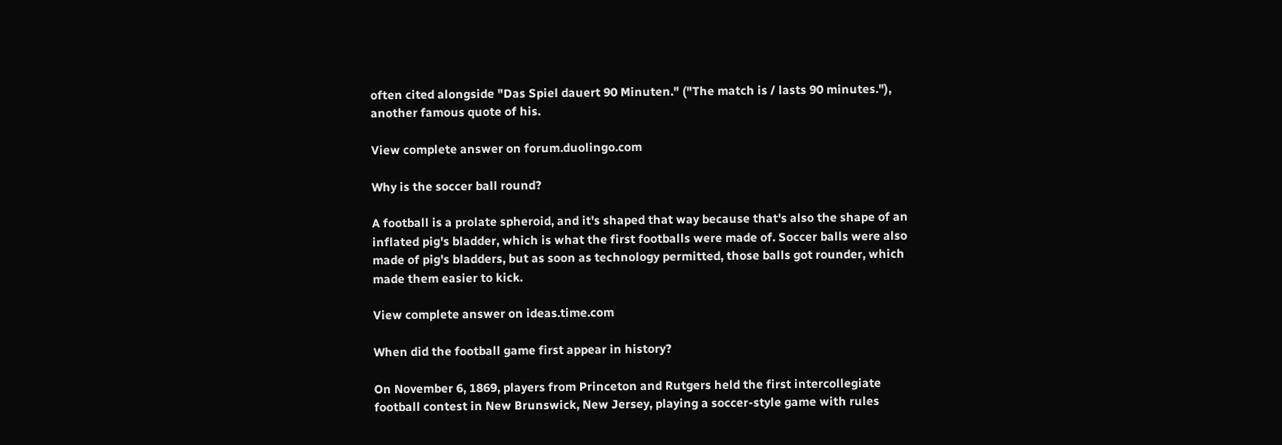often cited alongside "Das Spiel dauert 90 Minuten." ("The match is / lasts 90 minutes."), another famous quote of his.

View complete answer on forum.duolingo.com

Why is the soccer ball round?

A football is a prolate spheroid, and it's shaped that way because that's also the shape of an inflated pig's bladder, which is what the first footballs were made of. Soccer balls were also made of pig's bladders, but as soon as technology permitted, those balls got rounder, which made them easier to kick.

View complete answer on ideas.time.com

When did the football game first appear in history?

On November 6, 1869, players from Princeton and Rutgers held the first intercollegiate football contest in New Brunswick, New Jersey, playing a soccer-style game with rules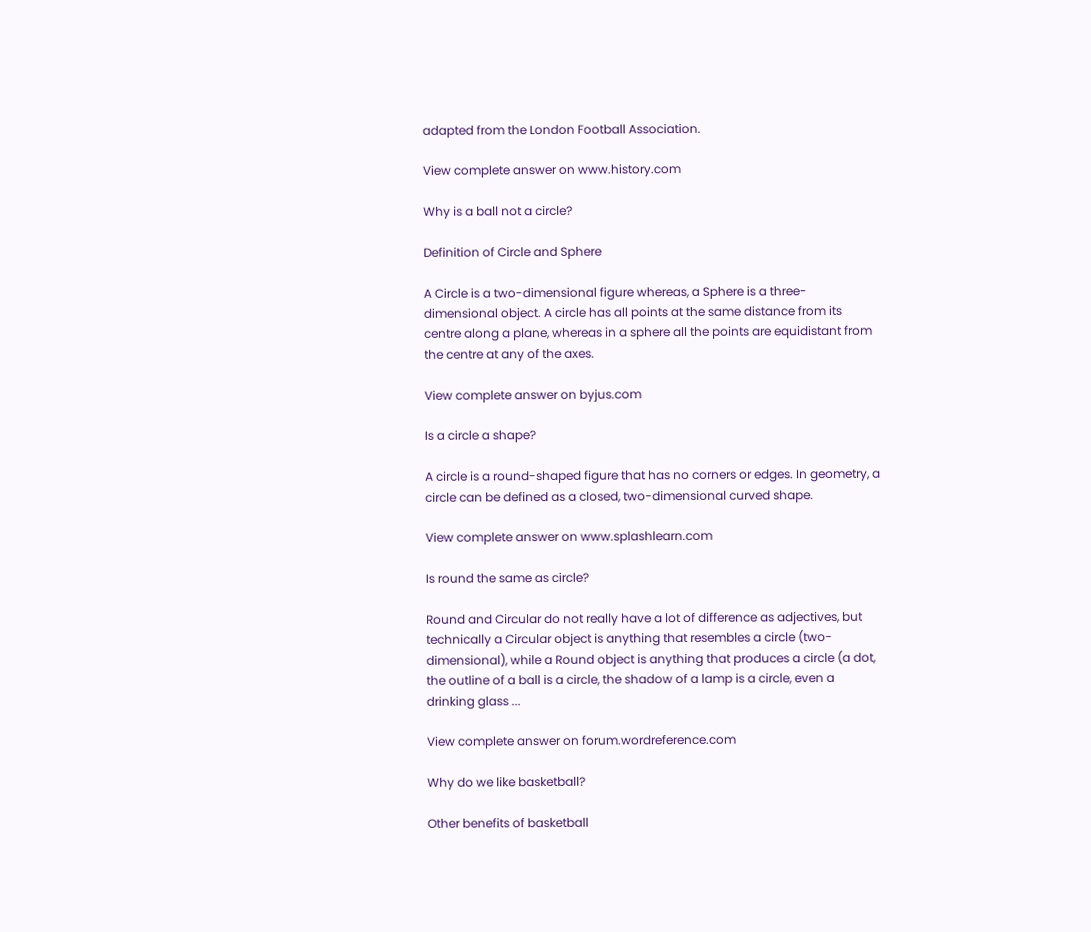adapted from the London Football Association.

View complete answer on www.history.com

Why is a ball not a circle?

Definition of Circle and Sphere

A Circle is a two-dimensional figure whereas, a Sphere is a three-dimensional object. A circle has all points at the same distance from its centre along a plane, whereas in a sphere all the points are equidistant from the centre at any of the axes.

View complete answer on byjus.com

Is a circle a shape?

A circle is a round-shaped figure that has no corners or edges. In geometry, a circle can be defined as a closed, two-dimensional curved shape.

View complete answer on www.splashlearn.com

Is round the same as circle?

Round and Circular do not really have a lot of difference as adjectives, but technically a Circular object is anything that resembles a circle (two-dimensional), while a Round object is anything that produces a circle (a dot, the outline of a ball is a circle, the shadow of a lamp is a circle, even a drinking glass ...

View complete answer on forum.wordreference.com

Why do we like basketball?

Other benefits of basketball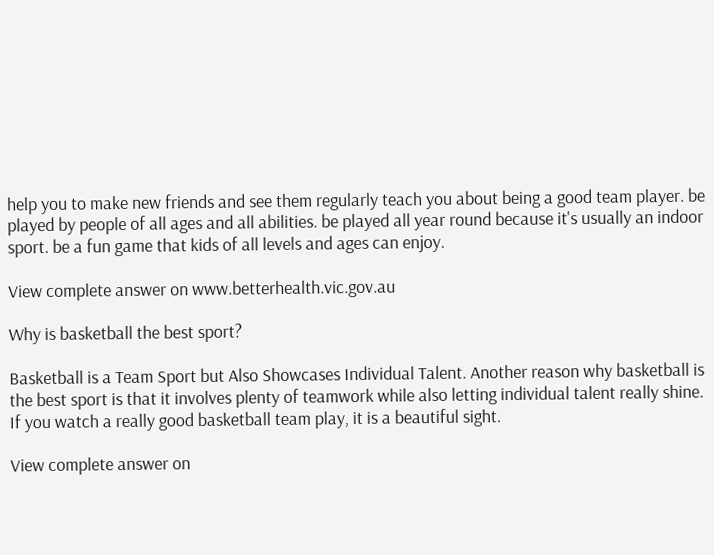help you to make new friends and see them regularly teach you about being a good team player. be played by people of all ages and all abilities. be played all year round because it's usually an indoor sport. be a fun game that kids of all levels and ages can enjoy.

View complete answer on www.betterhealth.vic.gov.au

Why is basketball the best sport?

Basketball is a Team Sport but Also Showcases Individual Talent. Another reason why basketball is the best sport is that it involves plenty of teamwork while also letting individual talent really shine. If you watch a really good basketball team play, it is a beautiful sight.

View complete answer on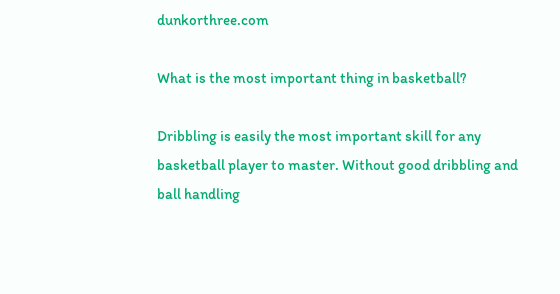dunkorthree.com

What is the most important thing in basketball?

Dribbling is easily the most important skill for any basketball player to master. Without good dribbling and ball handling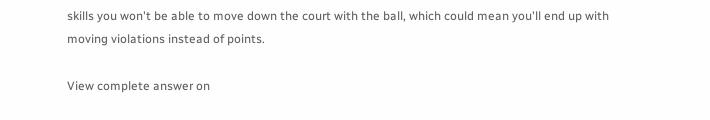skills you won't be able to move down the court with the ball, which could mean you'll end up with moving violations instead of points.

View complete answer on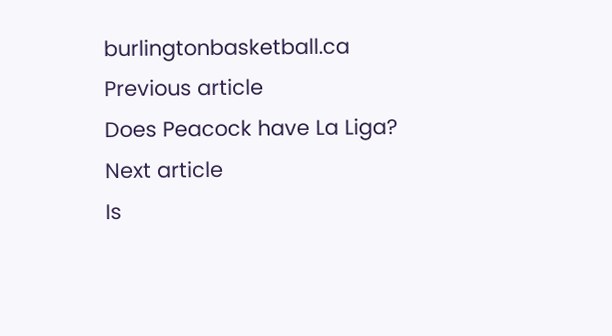burlingtonbasketball.ca
Previous article
Does Peacock have La Liga?
Next article
Is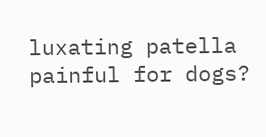luxating patella painful for dogs?